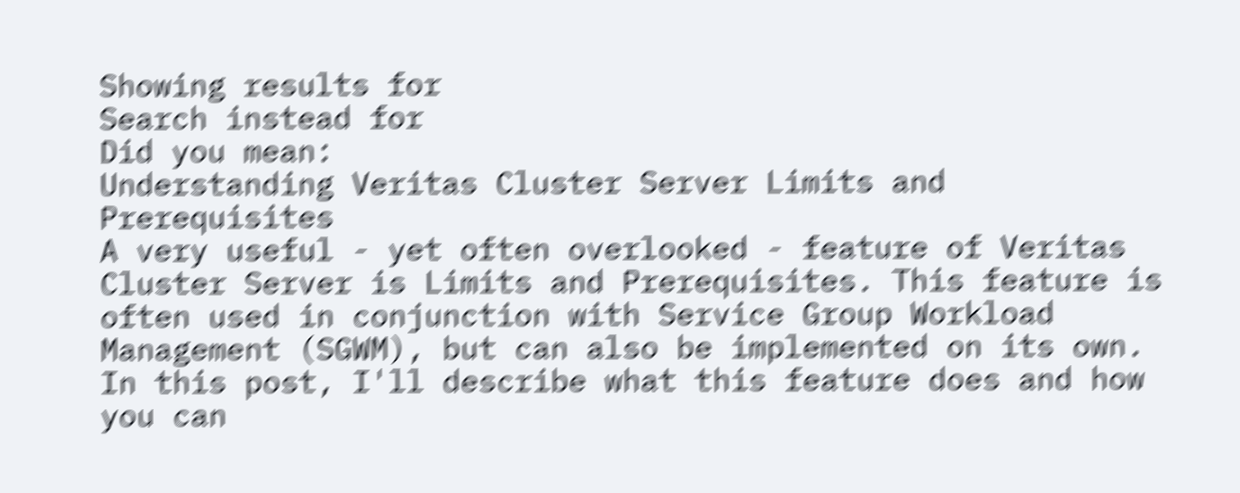Showing results for
Search instead for
Did you mean:
Understanding Veritas Cluster Server Limits and Prerequisites
A very useful - yet often overlooked - feature of Veritas Cluster Server is Limits and Prerequisites. This feature is often used in conjunction with Service Group Workload Management (SGWM), but can also be implemented on its own. In this post, I'll describe what this feature does and how you can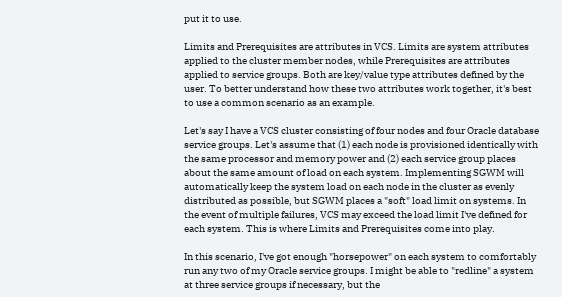put it to use.

Limits and Prerequisites are attributes in VCS. Limits are system attributes applied to the cluster member nodes, while Prerequisites are attributes applied to service groups. Both are key/value type attributes defined by the user. To better understand how these two attributes work together, it's best to use a common scenario as an example.

Let's say I have a VCS cluster consisting of four nodes and four Oracle database service groups. Let's assume that (1) each node is provisioned identically with the same processor and memory power and (2) each service group places about the same amount of load on each system. Implementing SGWM will automatically keep the system load on each node in the cluster as evenly distributed as possible, but SGWM places a "soft" load limit on systems. In the event of multiple failures, VCS may exceed the load limit I've defined for each system. This is where Limits and Prerequisites come into play.

In this scenario, I've got enough "horsepower" on each system to comfortably run any two of my Oracle service groups. I might be able to "redline" a system at three service groups if necessary, but the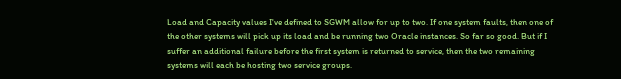Load and Capacity values I've defined to SGWM allow for up to two. If one system faults, then one of the other systems will pick up its load and be running two Oracle instances. So far so good. But if I suffer an additional failure before the first system is returned to service, then the two remaining systems will each be hosting two service groups.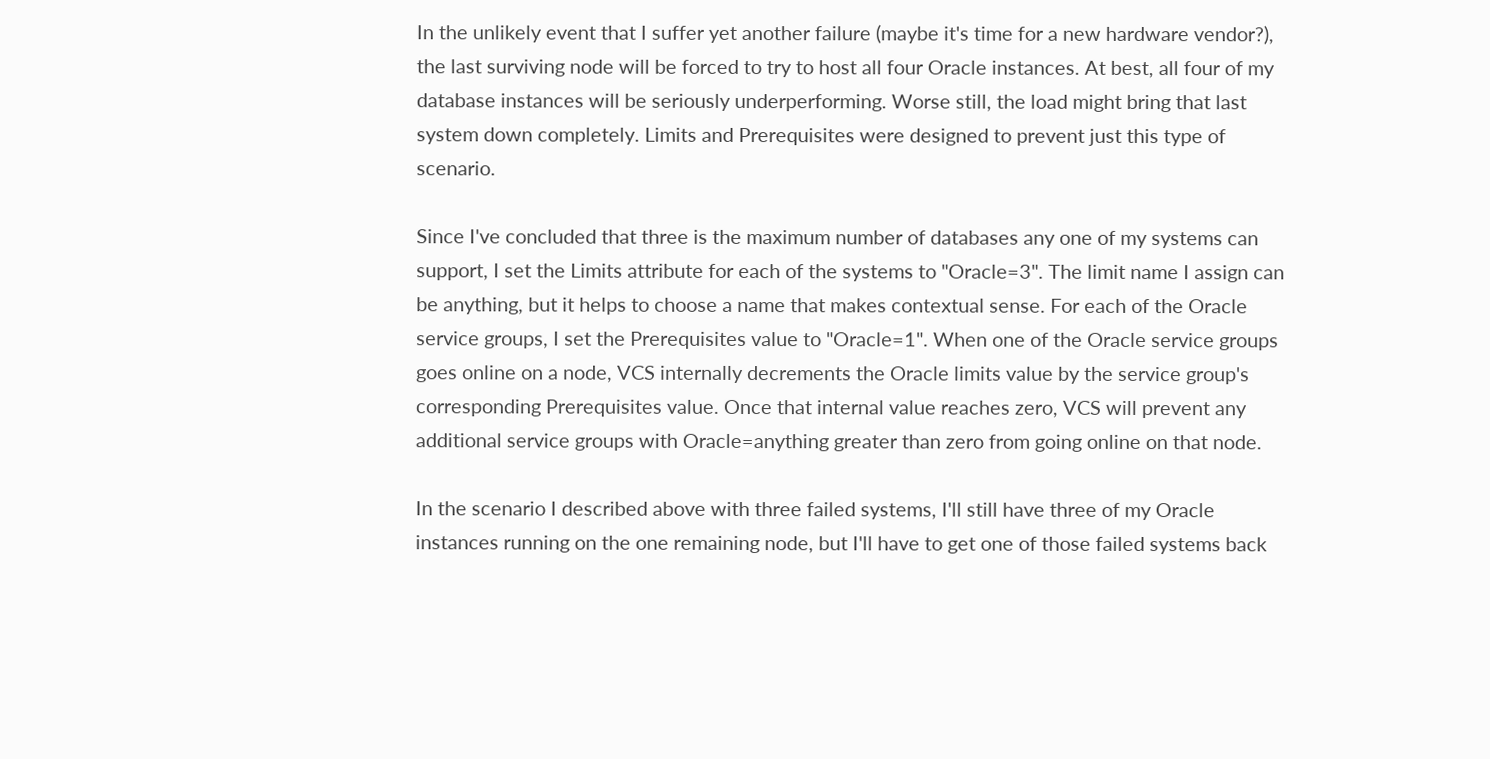In the unlikely event that I suffer yet another failure (maybe it's time for a new hardware vendor?), the last surviving node will be forced to try to host all four Oracle instances. At best, all four of my database instances will be seriously underperforming. Worse still, the load might bring that last system down completely. Limits and Prerequisites were designed to prevent just this type of scenario.

Since I've concluded that three is the maximum number of databases any one of my systems can support, I set the Limits attribute for each of the systems to "Oracle=3". The limit name I assign can be anything, but it helps to choose a name that makes contextual sense. For each of the Oracle service groups, I set the Prerequisites value to "Oracle=1". When one of the Oracle service groups goes online on a node, VCS internally decrements the Oracle limits value by the service group's corresponding Prerequisites value. Once that internal value reaches zero, VCS will prevent any additional service groups with Oracle=anything greater than zero from going online on that node.

In the scenario I described above with three failed systems, I'll still have three of my Oracle instances running on the one remaining node, but I'll have to get one of those failed systems back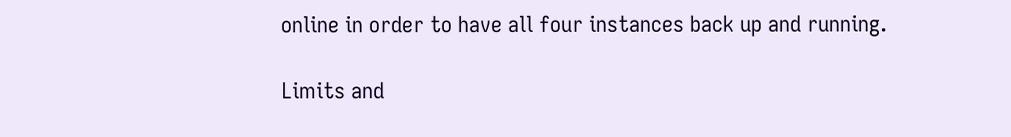online in order to have all four instances back up and running.

Limits and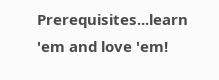Prerequisites...learn 'em and love 'em!